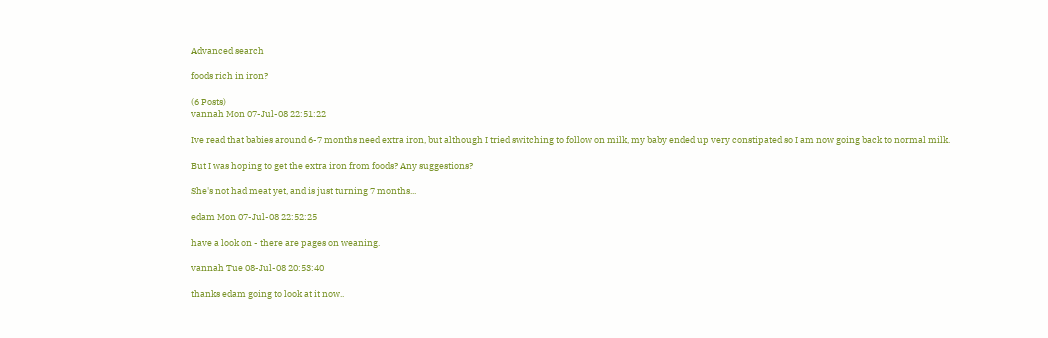Advanced search

foods rich in iron?

(6 Posts)
vannah Mon 07-Jul-08 22:51:22

Ive read that babies around 6-7 months need extra iron, but although I tried switching to follow on milk, my baby ended up very constipated so I am now going back to normal milk.

But I was hoping to get the extra iron from foods? Any suggestions?

She's not had meat yet, and is just turning 7 months...

edam Mon 07-Jul-08 22:52:25

have a look on - there are pages on weaning.

vannah Tue 08-Jul-08 20:53:40

thanks edam going to look at it now..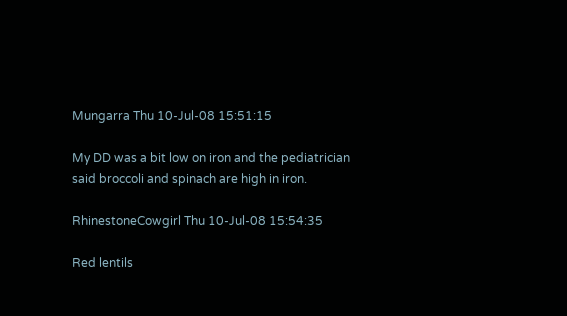Mungarra Thu 10-Jul-08 15:51:15

My DD was a bit low on iron and the pediatrician said broccoli and spinach are high in iron.

RhinestoneCowgirl Thu 10-Jul-08 15:54:35

Red lentils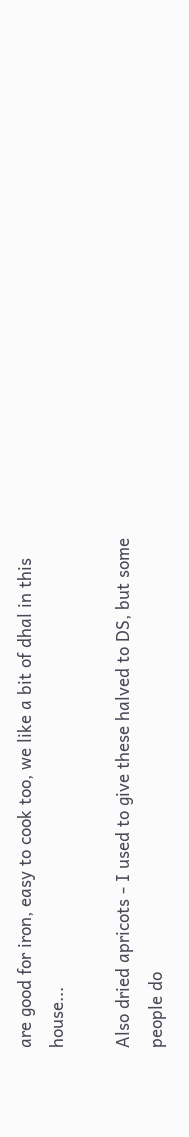are good for iron, easy to cook too, we like a bit of dhal in this house...

Also dried apricots - I used to give these halved to DS, but some people do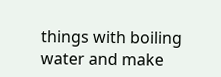things with boiling water and make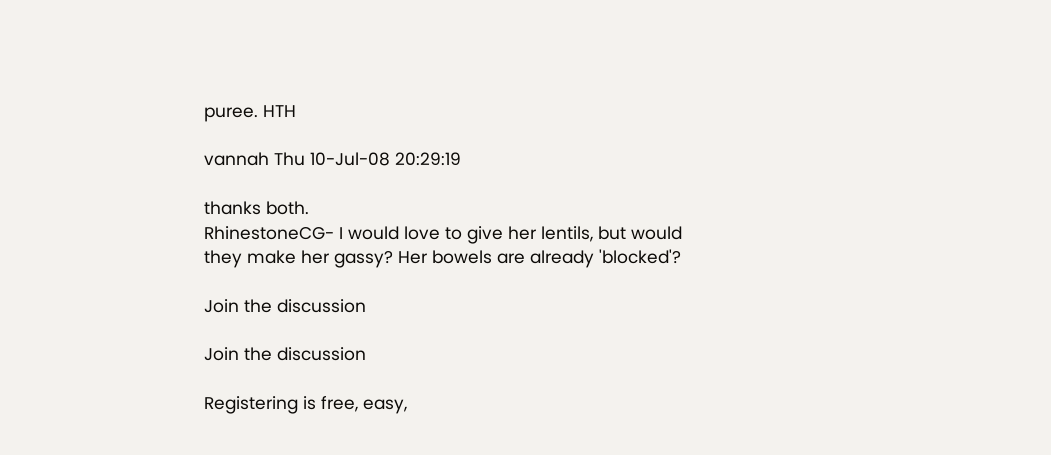puree. HTH

vannah Thu 10-Jul-08 20:29:19

thanks both.
RhinestoneCG- I would love to give her lentils, but would they make her gassy? Her bowels are already 'blocked'?

Join the discussion

Join the discussion

Registering is free, easy,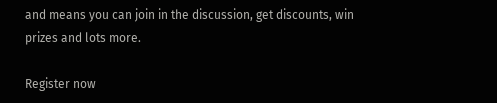and means you can join in the discussion, get discounts, win prizes and lots more.

Register now